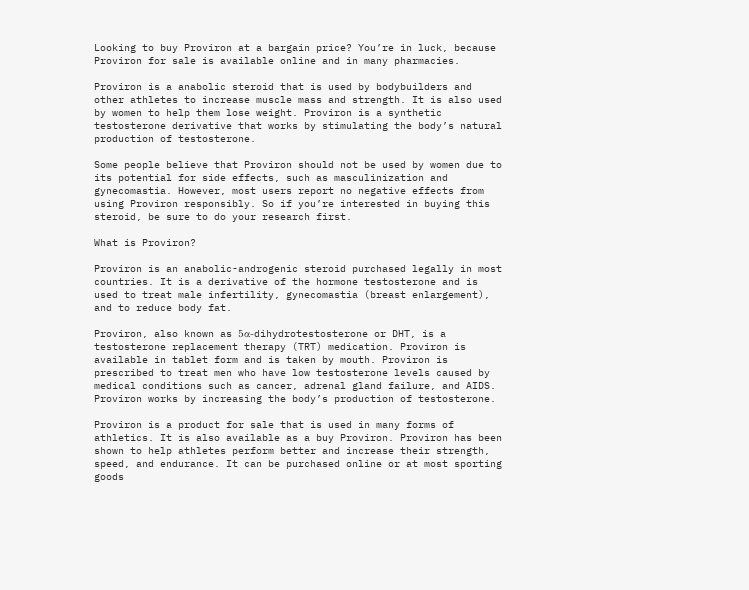Looking to buy Proviron at a bargain price? You’re in luck, because Proviron for sale is available online and in many pharmacies.

Proviron is a anabolic steroid that is used by bodybuilders and other athletes to increase muscle mass and strength. It is also used by women to help them lose weight. Proviron is a synthetic testosterone derivative that works by stimulating the body’s natural production of testosterone.

Some people believe that Proviron should not be used by women due to its potential for side effects, such as masculinization and gynecomastia. However, most users report no negative effects from using Proviron responsibly. So if you’re interested in buying this steroid, be sure to do your research first.

What is Proviron?

Proviron is an anabolic-androgenic steroid purchased legally in most countries. It is a derivative of the hormone testosterone and is used to treat male infertility, gynecomastia (breast enlargement), and to reduce body fat.

Proviron, also known as 5α-dihydrotestosterone or DHT, is a testosterone replacement therapy (TRT) medication. Proviron is available in tablet form and is taken by mouth. Proviron is prescribed to treat men who have low testosterone levels caused by medical conditions such as cancer, adrenal gland failure, and AIDS. Proviron works by increasing the body’s production of testosterone.

Proviron is a product for sale that is used in many forms of athletics. It is also available as a buy Proviron. Proviron has been shown to help athletes perform better and increase their strength, speed, and endurance. It can be purchased online or at most sporting goods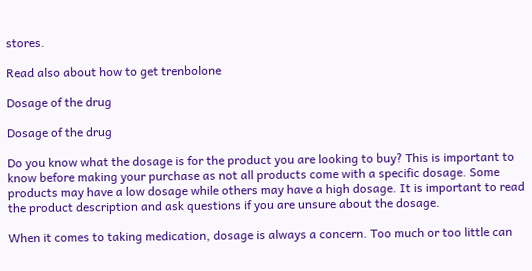stores.

Read also about how to get trenbolone

Dosage of the drug

Dosage of the drug

Do you know what the dosage is for the product you are looking to buy? This is important to know before making your purchase as not all products come with a specific dosage. Some products may have a low dosage while others may have a high dosage. It is important to read the product description and ask questions if you are unsure about the dosage.

When it comes to taking medication, dosage is always a concern. Too much or too little can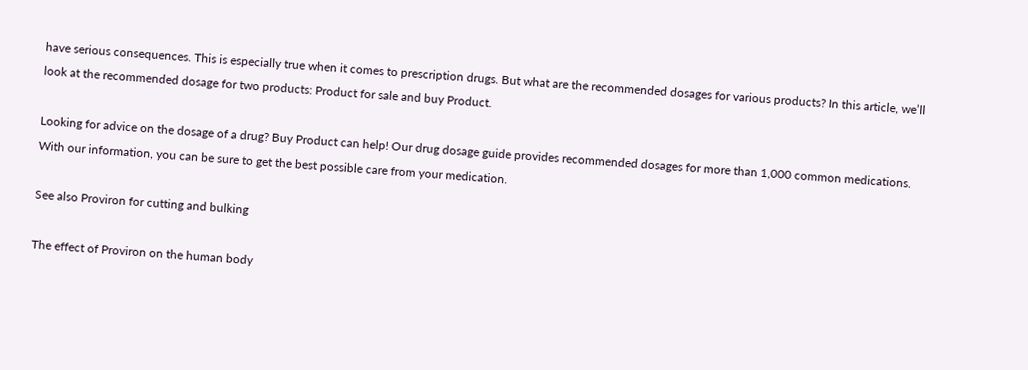have serious consequences. This is especially true when it comes to prescription drugs. But what are the recommended dosages for various products? In this article, we’ll look at the recommended dosage for two products: Product for sale and buy Product.

Looking for advice on the dosage of a drug? Buy Product can help! Our drug dosage guide provides recommended dosages for more than 1,000 common medications. With our information, you can be sure to get the best possible care from your medication.

See also Proviron for cutting and bulking

The effect of Proviron on the human body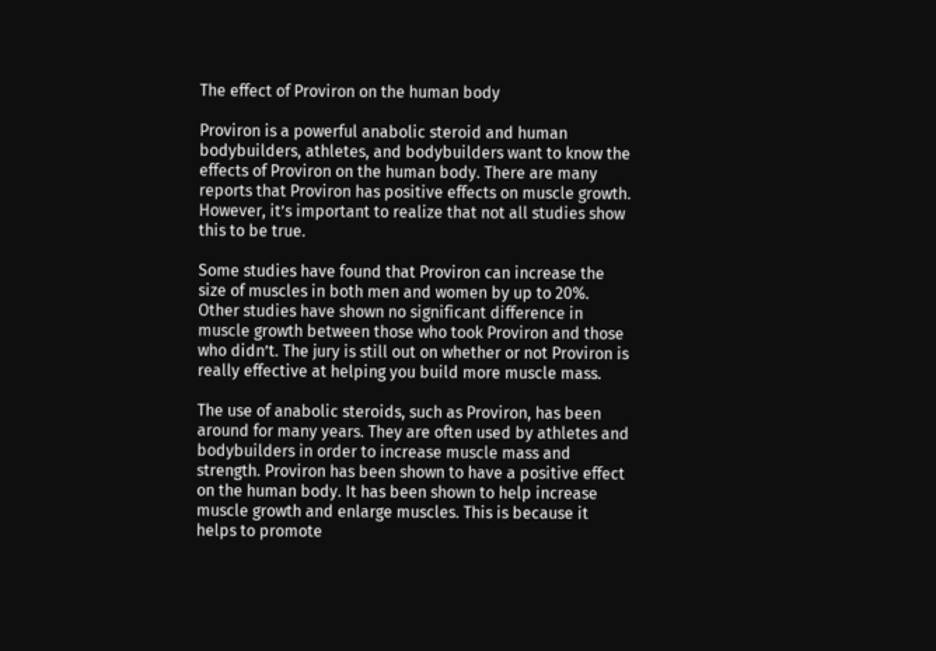The effect of Proviron on the human body

Proviron is a powerful anabolic steroid and human bodybuilders, athletes, and bodybuilders want to know the effects of Proviron on the human body. There are many reports that Proviron has positive effects on muscle growth. However, it’s important to realize that not all studies show this to be true.

Some studies have found that Proviron can increase the size of muscles in both men and women by up to 20%. Other studies have shown no significant difference in muscle growth between those who took Proviron and those who didn’t. The jury is still out on whether or not Proviron is really effective at helping you build more muscle mass.

The use of anabolic steroids, such as Proviron, has been around for many years. They are often used by athletes and bodybuilders in order to increase muscle mass and strength. Proviron has been shown to have a positive effect on the human body. It has been shown to help increase muscle growth and enlarge muscles. This is because it helps to promote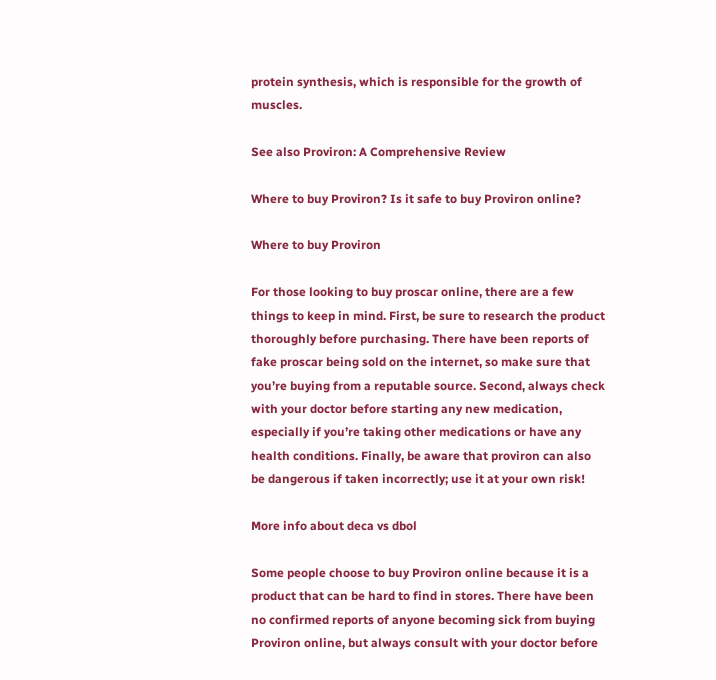protein synthesis, which is responsible for the growth of muscles.

See also Proviron: A Comprehensive Review

Where to buy Proviron? Is it safe to buy Proviron online?

Where to buy Proviron

For those looking to buy proscar online, there are a few things to keep in mind. First, be sure to research the product thoroughly before purchasing. There have been reports of fake proscar being sold on the internet, so make sure that you’re buying from a reputable source. Second, always check with your doctor before starting any new medication, especially if you’re taking other medications or have any health conditions. Finally, be aware that proviron can also be dangerous if taken incorrectly; use it at your own risk!

More info about deca vs dbol

Some people choose to buy Proviron online because it is a product that can be hard to find in stores. There have been no confirmed reports of anyone becoming sick from buying Proviron online, but always consult with your doctor before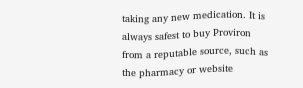taking any new medication. It is always safest to buy Proviron from a reputable source, such as the pharmacy or website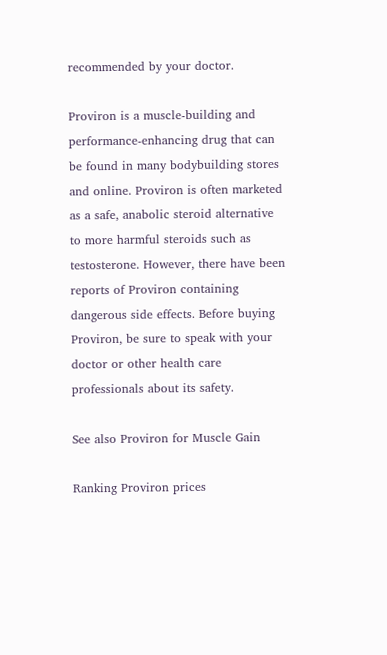recommended by your doctor.

Proviron is a muscle-building and performance-enhancing drug that can be found in many bodybuilding stores and online. Proviron is often marketed as a safe, anabolic steroid alternative to more harmful steroids such as testosterone. However, there have been reports of Proviron containing dangerous side effects. Before buying Proviron, be sure to speak with your doctor or other health care professionals about its safety.

See also Proviron for Muscle Gain

Ranking Proviron prices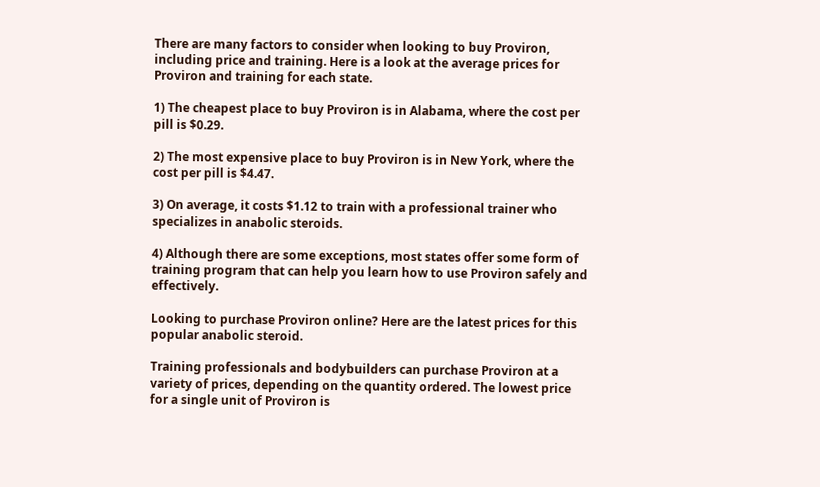There are many factors to consider when looking to buy Proviron, including price and training. Here is a look at the average prices for Proviron and training for each state.

1) The cheapest place to buy Proviron is in Alabama, where the cost per pill is $0.29.

2) The most expensive place to buy Proviron is in New York, where the cost per pill is $4.47.

3) On average, it costs $1.12 to train with a professional trainer who specializes in anabolic steroids.

4) Although there are some exceptions, most states offer some form of training program that can help you learn how to use Proviron safely and effectively.

Looking to purchase Proviron online? Here are the latest prices for this popular anabolic steroid.

Training professionals and bodybuilders can purchase Proviron at a variety of prices, depending on the quantity ordered. The lowest price for a single unit of Proviron is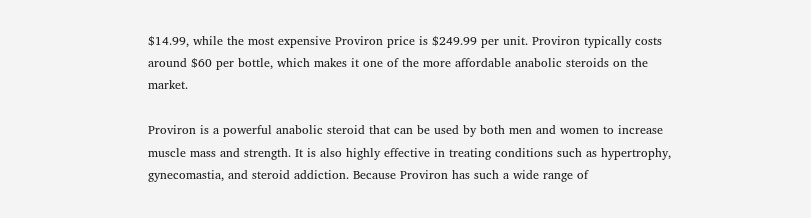$14.99, while the most expensive Proviron price is $249.99 per unit. Proviron typically costs around $60 per bottle, which makes it one of the more affordable anabolic steroids on the market.

Proviron is a powerful anabolic steroid that can be used by both men and women to increase muscle mass and strength. It is also highly effective in treating conditions such as hypertrophy, gynecomastia, and steroid addiction. Because Proviron has such a wide range of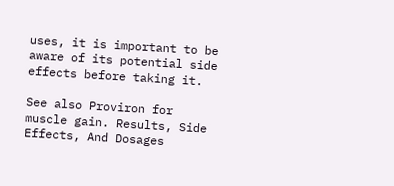uses, it is important to be aware of its potential side effects before taking it.

See also Proviron for muscle gain. Results, Side Effects, And Dosages